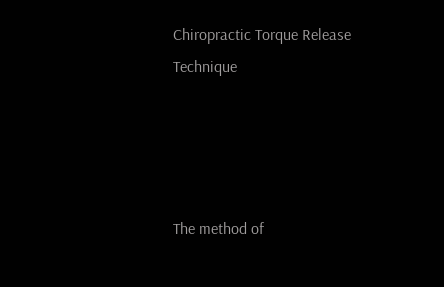Chiropractic Torque Release Technique




The method of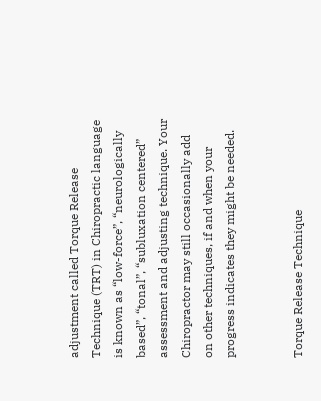adjustment called Torque Release Technique (TRT) in Chiropractic language is known as “low-force”, “neurologically based”, “tonal”, “subluxation centered” assessment and adjusting technique. Your Chiropractor may still occasionally add on other techniques, if and when your progress indicates they might be needed.


Torque Release Technique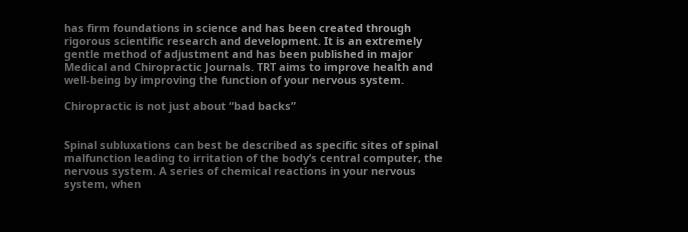has firm foundations in science and has been created through rigorous scientific research and development. It is an extremely gentle method of adjustment and has been published in major Medical and Chiropractic Journals. TRT aims to improve health and well-being by improving the function of your nervous system.

Chiropractic is not just about “bad backs”


Spinal subluxations can best be described as specific sites of spinal malfunction leading to irritation of the body’s central computer, the nervous system. A series of chemical reactions in your nervous system, when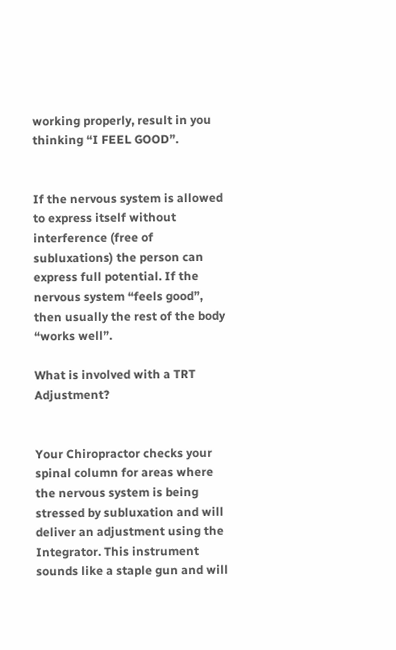working properly, result in you thinking “I FEEL GOOD”.


If the nervous system is allowed to express itself without interference (free of subluxations) the person can express full potential. If the nervous system “feels good”, then usually the rest of the body “works well”.

What is involved with a TRT Adjustment?


Your Chiropractor checks your spinal column for areas where the nervous system is being stressed by subluxation and will deliver an adjustment using the Integrator. This instrument sounds like a staple gun and will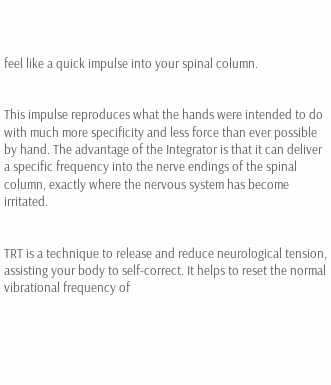feel like a quick impulse into your spinal column.


This impulse reproduces what the hands were intended to do with much more specificity and less force than ever possible by hand. The advantage of the Integrator is that it can deliver a specific frequency into the nerve endings of the spinal column, exactly where the nervous system has become irritated.


TRT is a technique to release and reduce neurological tension, assisting your body to self-correct. It helps to reset the normal vibrational frequency of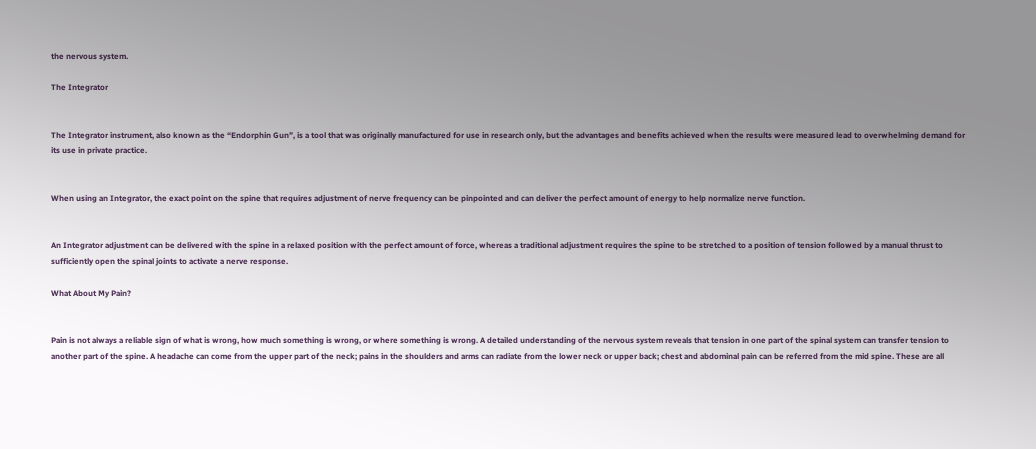the nervous system.

The Integrator


The Integrator instrument, also known as the “Endorphin Gun”, is a tool that was originally manufactured for use in research only, but the advantages and benefits achieved when the results were measured lead to overwhelming demand for its use in private practice.


When using an Integrator, the exact point on the spine that requires adjustment of nerve frequency can be pinpointed and can deliver the perfect amount of energy to help normalize nerve function.


An Integrator adjustment can be delivered with the spine in a relaxed position with the perfect amount of force, whereas a traditional adjustment requires the spine to be stretched to a position of tension followed by a manual thrust to sufficiently open the spinal joints to activate a nerve response.

What About My Pain?


Pain is not always a reliable sign of what is wrong, how much something is wrong, or where something is wrong. A detailed understanding of the nervous system reveals that tension in one part of the spinal system can transfer tension to another part of the spine. A headache can come from the upper part of the neck; pains in the shoulders and arms can radiate from the lower neck or upper back; chest and abdominal pain can be referred from the mid spine. These are all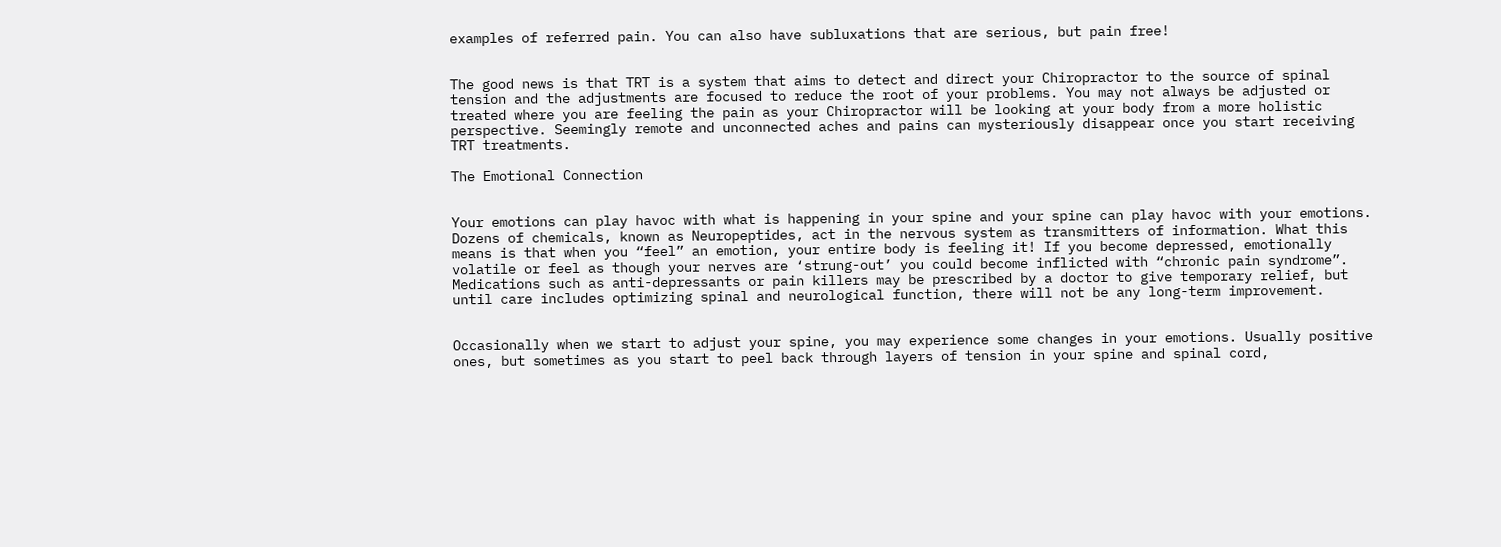examples of referred pain. You can also have subluxations that are serious, but pain free!


The good news is that TRT is a system that aims to detect and direct your Chiropractor to the source of spinal tension and the adjustments are focused to reduce the root of your problems. You may not always be adjusted or treated where you are feeling the pain as your Chiropractor will be looking at your body from a more holistic perspective. Seemingly remote and unconnected aches and pains can mysteriously disappear once you start receiving TRT treatments.

The Emotional Connection


Your emotions can play havoc with what is happening in your spine and your spine can play havoc with your emotions. Dozens of chemicals, known as Neuropeptides, act in the nervous system as transmitters of information. What this means is that when you “feel” an emotion, your entire body is feeling it! If you become depressed, emotionally volatile or feel as though your nerves are ‘strung-out’ you could become inflicted with “chronic pain syndrome”. Medications such as anti-depressants or pain killers may be prescribed by a doctor to give temporary relief, but until care includes optimizing spinal and neurological function, there will not be any long-term improvement.


Occasionally when we start to adjust your spine, you may experience some changes in your emotions. Usually positive ones, but sometimes as you start to peel back through layers of tension in your spine and spinal cord,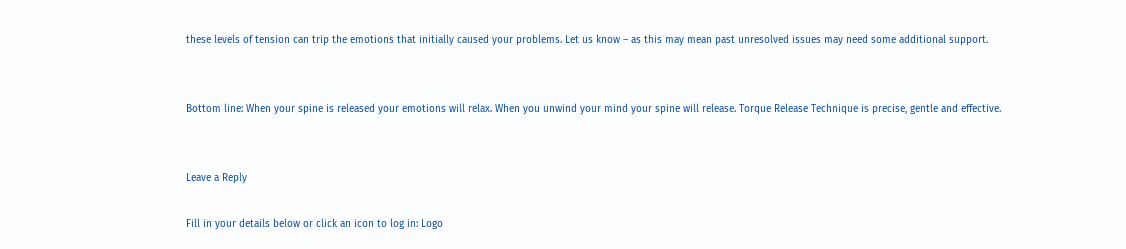these levels of tension can trip the emotions that initially caused your problems. Let us know – as this may mean past unresolved issues may need some additional support.


Bottom line: When your spine is released your emotions will relax. When you unwind your mind your spine will release. Torque Release Technique is precise, gentle and effective.


Leave a Reply

Fill in your details below or click an icon to log in: Logo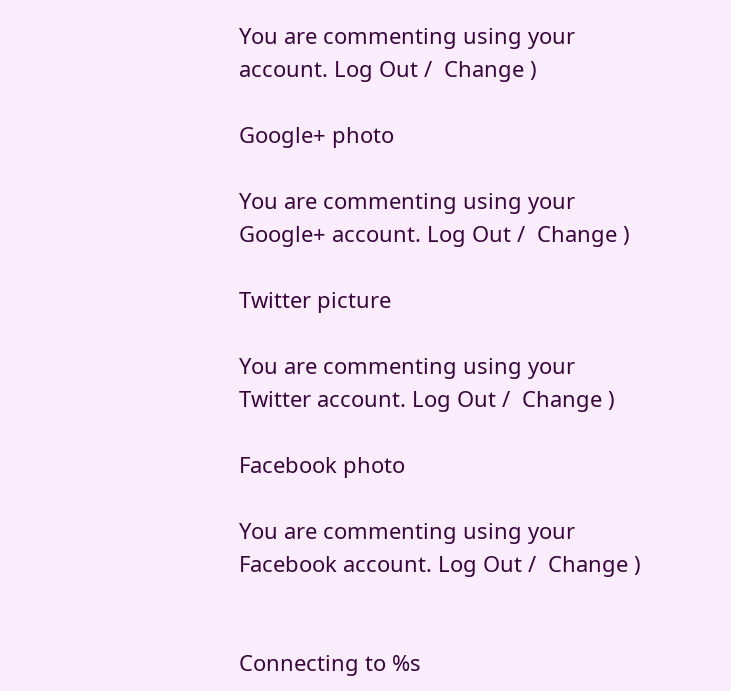You are commenting using your account. Log Out /  Change )

Google+ photo

You are commenting using your Google+ account. Log Out /  Change )

Twitter picture

You are commenting using your Twitter account. Log Out /  Change )

Facebook photo

You are commenting using your Facebook account. Log Out /  Change )


Connecting to %s